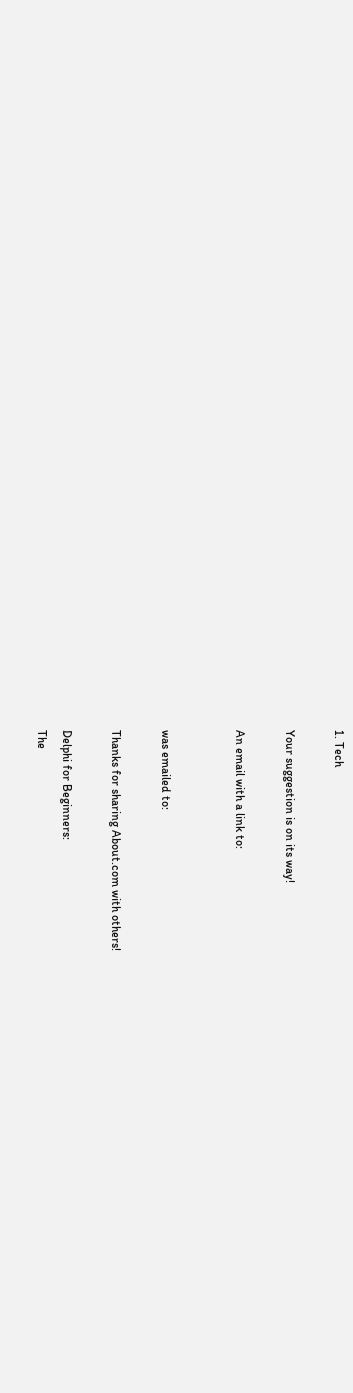1. Tech

Your suggestion is on its way!

An email with a link to:


was emailed to:

Thanks for sharing About.com with others!

Delphi for Beginners:
The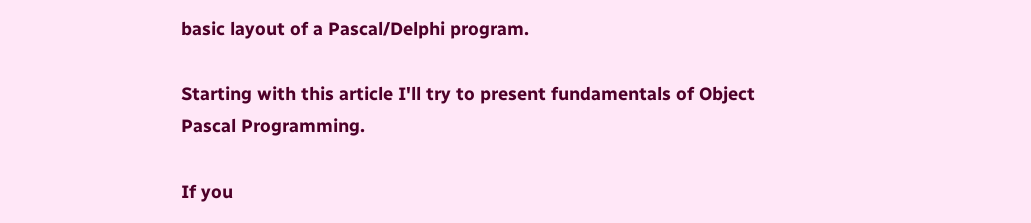basic layout of a Pascal/Delphi program.

Starting with this article I'll try to present fundamentals of Object Pascal Programming.

If you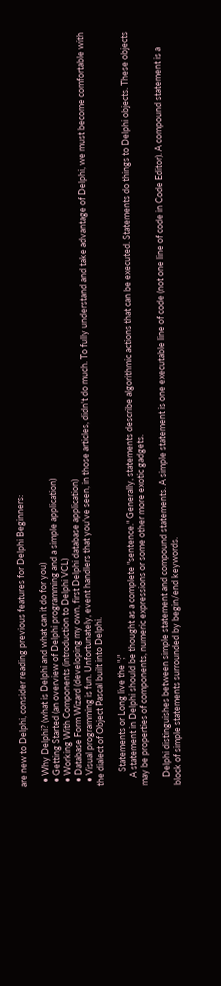are new to Delphi, consider reading previous features for Delphi Beginners:

  • Why Delphi? (what is Delphi and what can it do for you)
  • Getting Started (an overview of Delphi programming and a simple application)
  • Working With Components (introduction to Delphi VCL)
  • Database Form Wizard (developing my own, first Delphi database application)
  • Visual programming is fun. Unfortunately, event handlers that you've seen, in those articles, didn't do much. To fully understand and take advantage of Delphi, we must become comfortable with the dialect of Object Pascal built into Delphi.

       Statements or Long live the ";"
    A statement in Delphi should be thought as a complete "sentence." Generally, statements describe algorithmic actions that can be executed. Statements do things to Delphi objects. These objects may be properties of components, numeric expressions or some other more exotic gadgets.

    Delphi distinguishes between simple statement and compound statements. A simple statement is one executable line of code (not one line of code in Code Editor). A compound statement is a block of simple statements surrounded by begin/end keywords.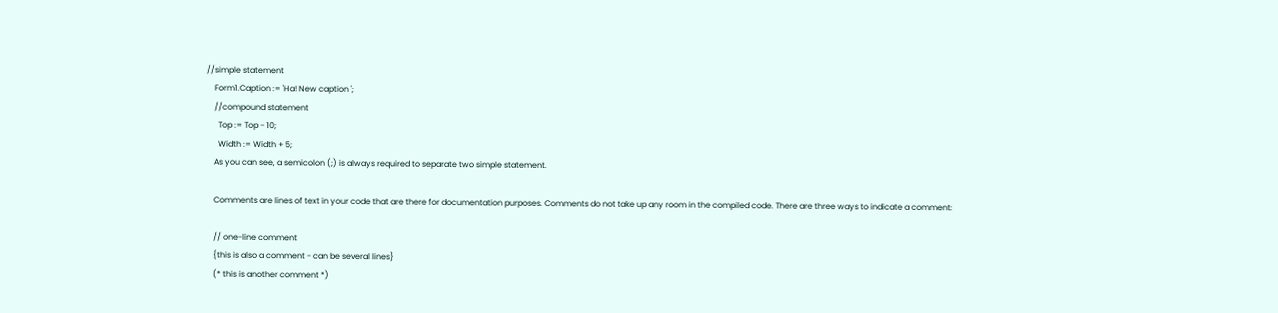//simple statement
    Form1.Caption := 'Ha! New caption ';
    //compound statement
      Top := Top - 10;
      Width := Width + 5;
    As you can see, a semicolon (;) is always required to separate two simple statement.

    Comments are lines of text in your code that are there for documentation purposes. Comments do not take up any room in the compiled code. There are three ways to indicate a comment:

    // one-line comment
    {this is also a comment - can be several lines}
    (* this is another comment *)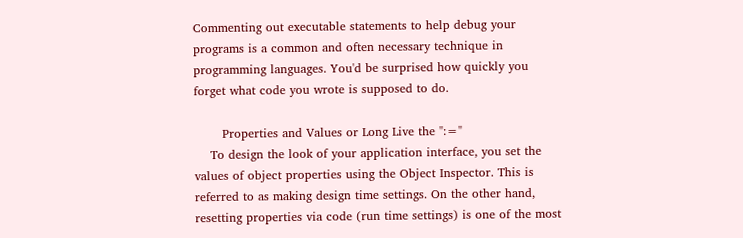Commenting out executable statements to help debug your programs is a common and often necessary technique in programming languages. You'd be surprised how quickly you forget what code you wrote is supposed to do.

       Properties and Values or Long Live the ":="
    To design the look of your application interface, you set the values of object properties using the Object Inspector. This is referred to as making design time settings. On the other hand, resetting properties via code (run time settings) is one of the most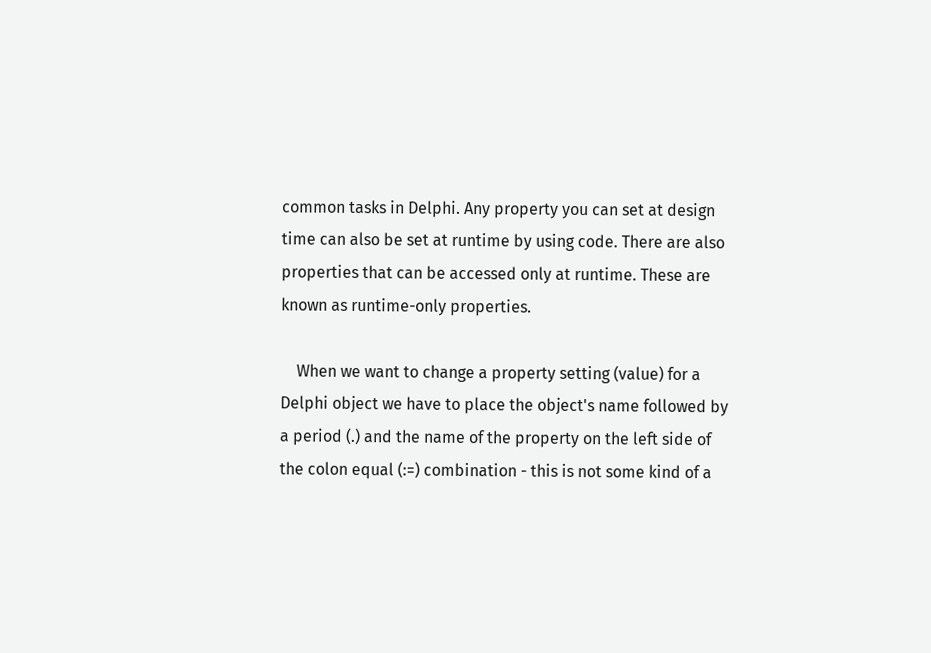common tasks in Delphi. Any property you can set at design time can also be set at runtime by using code. There are also properties that can be accessed only at runtime. These are known as runtime-only properties.

    When we want to change a property setting (value) for a Delphi object we have to place the object's name followed by a period (.) and the name of the property on the left side of the colon equal (:=) combination - this is not some kind of a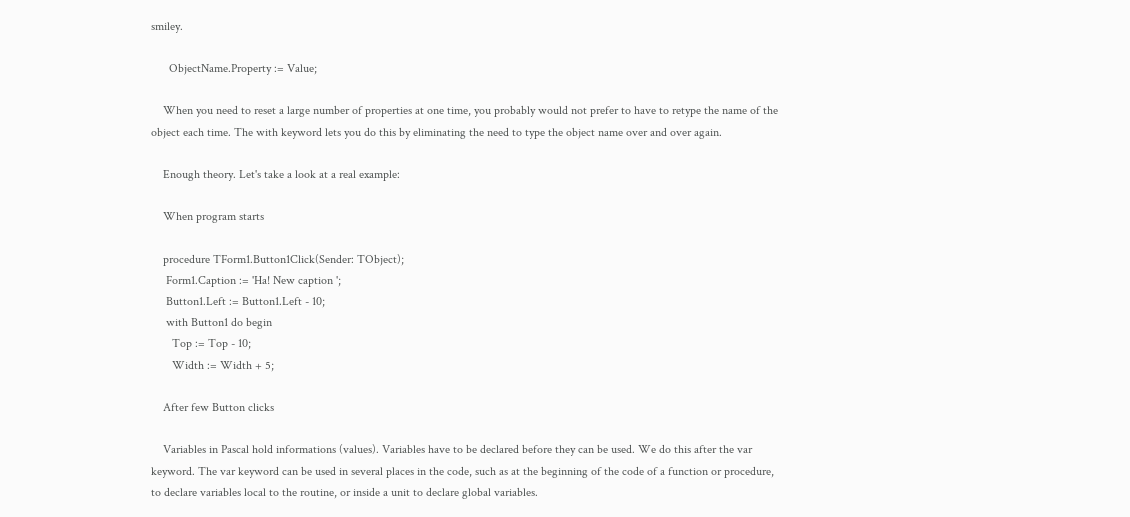smiley.

      ObjectName.Property := Value;

    When you need to reset a large number of properties at one time, you probably would not prefer to have to retype the name of the object each time. The with keyword lets you do this by eliminating the need to type the object name over and over again.

    Enough theory. Let's take a look at a real example:

    When program starts

    procedure TForm1.Button1Click(Sender: TObject);
     Form1.Caption := 'Ha! New caption ';
     Button1.Left := Button1.Left - 10;
     with Button1 do begin
       Top := Top - 10;
       Width := Width + 5;

    After few Button clicks

    Variables in Pascal hold informations (values). Variables have to be declared before they can be used. We do this after the var keyword. The var keyword can be used in several places in the code, such as at the beginning of the code of a function or procedure, to declare variables local to the routine, or inside a unit to declare global variables.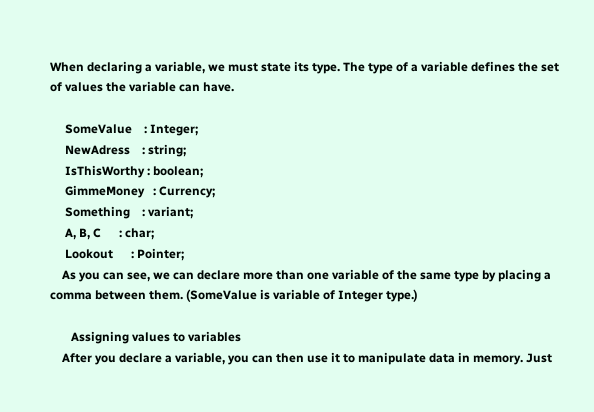When declaring a variable, we must state its type. The type of a variable defines the set of values the variable can have.

     SomeValue    : Integer;
     NewAdress    : string;
     IsThisWorthy : boolean;
     GimmeMoney   : Currency;
     Something    : variant;
     A, B, C      : char;
     Lookout      : Pointer;
    As you can see, we can declare more than one variable of the same type by placing a comma between them. (SomeValue is variable of Integer type.)

       Assigning values to variables
    After you declare a variable, you can then use it to manipulate data in memory. Just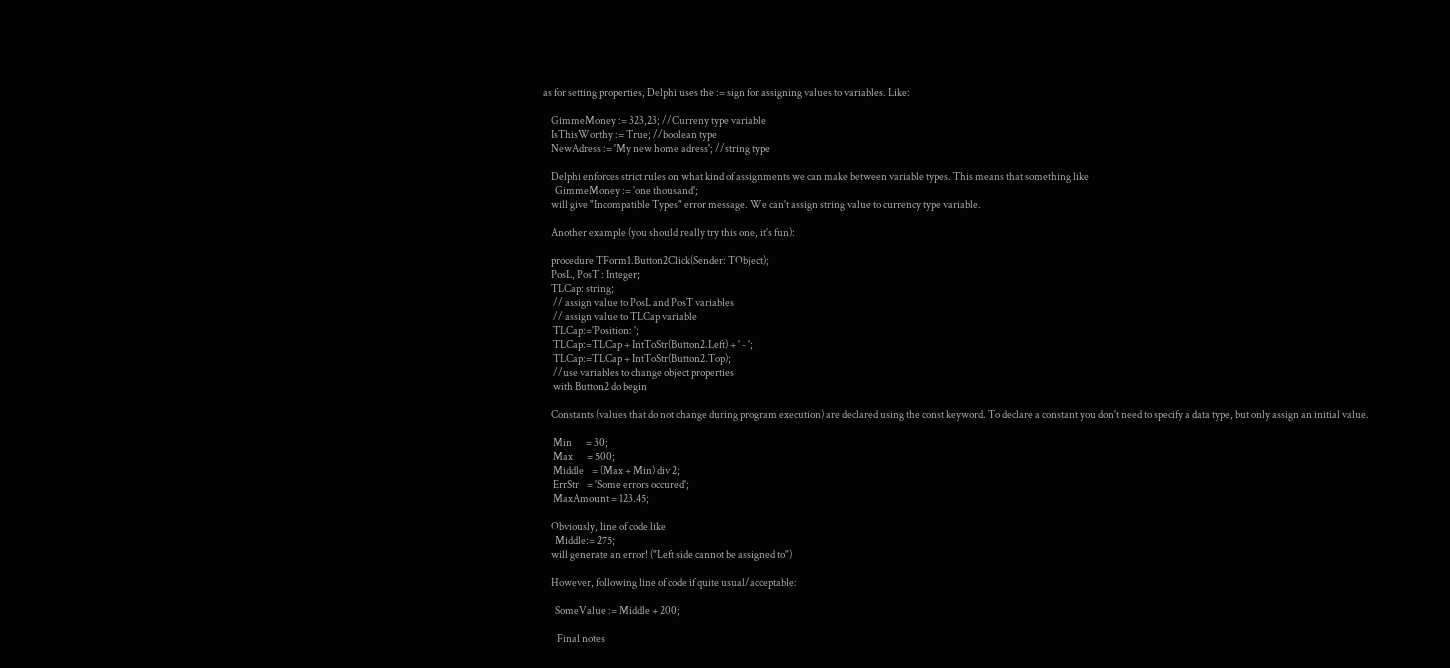as for setting properties, Delphi uses the := sign for assigning values to variables. Like:

    GimmeMoney := 323,23; //Curreny type variable
    IsThisWorthy := True; //boolean type
    NewAdress := 'My new home adress'; //string type

    Delphi enforces strict rules on what kind of assignments we can make between variable types. This means that something like
      GimmeMoney := 'one thousand';
    will give "Incompatible Types" error message. We can't assign string value to currency type variable.

    Another example (you should really try this one, it's fun):

    procedure TForm1.Button2Click(Sender: TObject);
    PosL, PosT : Integer;
    TLCap: string;
     // assign value to PosL and PosT variables
     // assign value to TLCap variable
     TLCap:='Position: ';
     TLCap:=TLCap + IntToStr(Button2.Left) + ' - ';
     TLCap:=TLCap + IntToStr(Button2.Top);
     //use variables to change object properties
     with Button2 do begin

    Constants (values that do not change during program execution) are declared using the const keyword. To declare a constant you don't need to specify a data type, but only assign an initial value.

     Min       = 30;
     Max       = 500;
     Middle    = (Max + Min) div 2;
     ErrStr    = 'Some errors occured';
     MaxAmount = 123.45;

    Obviously, line of code like
      Middle:= 275;
    will generate an error! ("Left side cannot be assigned to")

    However, following line of code if quite usual/acceptable:

      SomeValue := Middle + 200;

       Final notes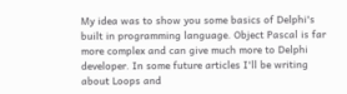My idea was to show you some basics of Delphi's built in programming language. Object Pascal is far more complex and can give much more to Delphi developer. In some future articles I'll be writing about Loops and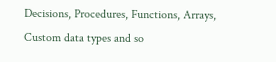Decisions, Procedures, Functions, Arrays, Custom data types and so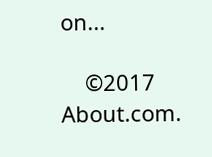on...

    ©2017 About.com.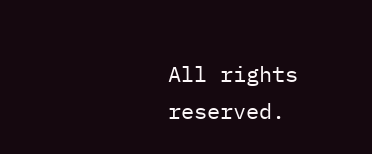All rights reserved.